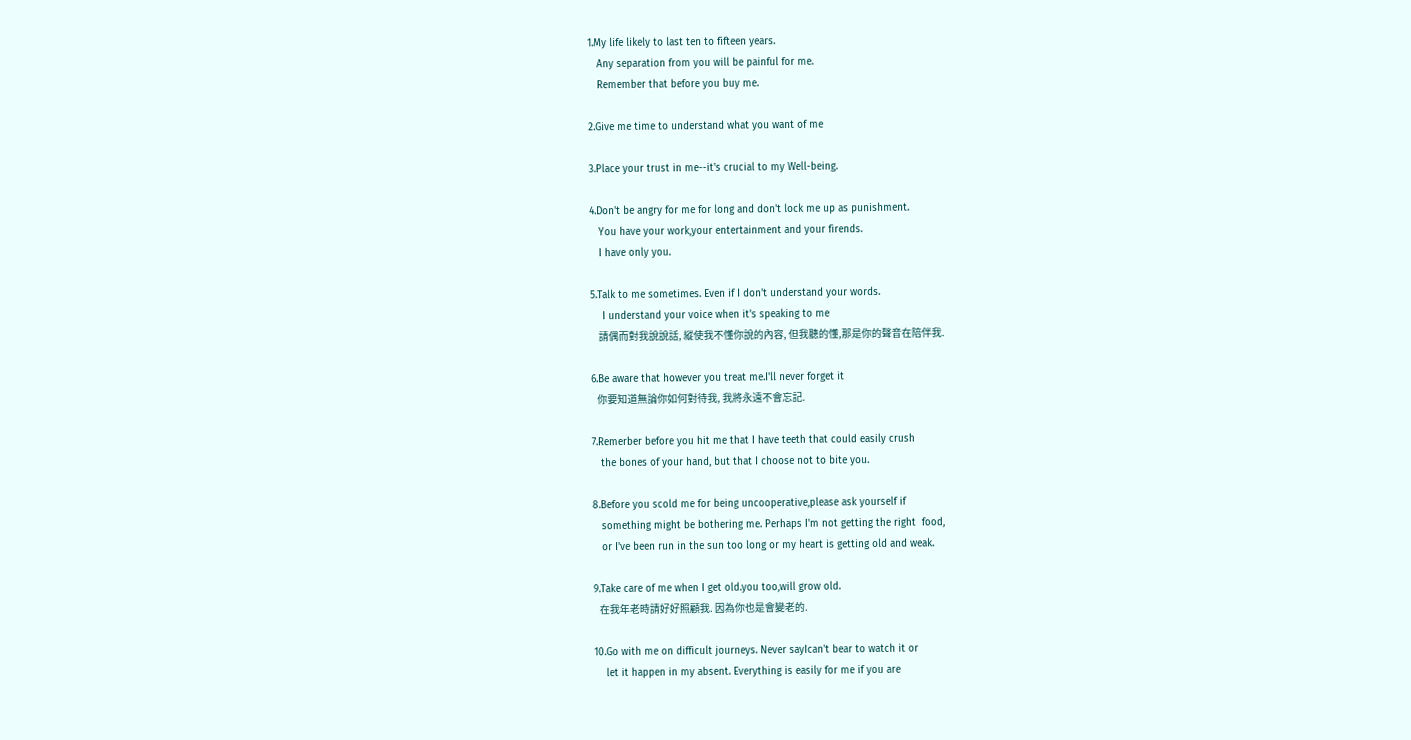1.My life likely to last ten to fifteen years.
   Any separation from you will be painful for me.
   Remember that before you buy me.

2.Give me time to understand what you want of me

3.Place your trust in me--it's crucial to my Well-being.

4.Don't be angry for me for long and don't lock me up as punishment.
   You have your work,your entertainment and your firends.
   I have only you.

5.Talk to me sometimes. Even if I don't understand your words.
    I understand your voice when it's speaking to me
    請偶而對我說說話, 縱使我不懂你說的內容, 但我聽的懂,那是你的聲音在陪伴我.

6.Be aware that however you treat me.I'll never forget it
   你要知道無論你如何對待我, 我將永遠不會忘記.

7.Remerber before you hit me that I have teeth that could easily crush
   the bones of your hand, but that I choose not to bite you.

8.Before you scold me for being uncooperative,please ask yourself if
   something might be bothering me. Perhaps I'm not getting the right  food,
   or I've been run in the sun too long or my heart is getting old and weak.

9.Take care of me when I get old.you too,will grow old.
   在我年老時請好好照顧我. 因為你也是會變老的.

10.Go with me on difficult journeys. Never sayIcan't bear to watch it or
    let it happen in my absent. Everything is easily for me if you are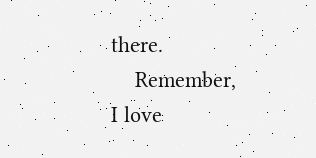there.
    Remember, I love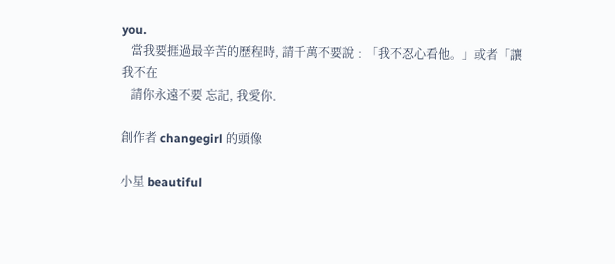you.
   當我要捱過最辛苦的歷程時, 請千萬不要說﹕「我不忍心看他。」或者「讓我不在
   請你永遠不要 忘記, 我愛你.

創作者 changegirl 的頭像

小星 beautiful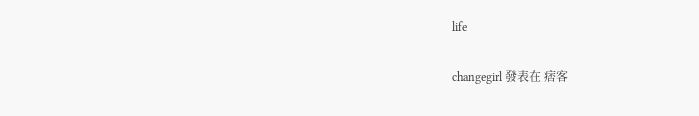life

changegirl 發表在 痞客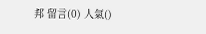邦 留言(0) 人氣()